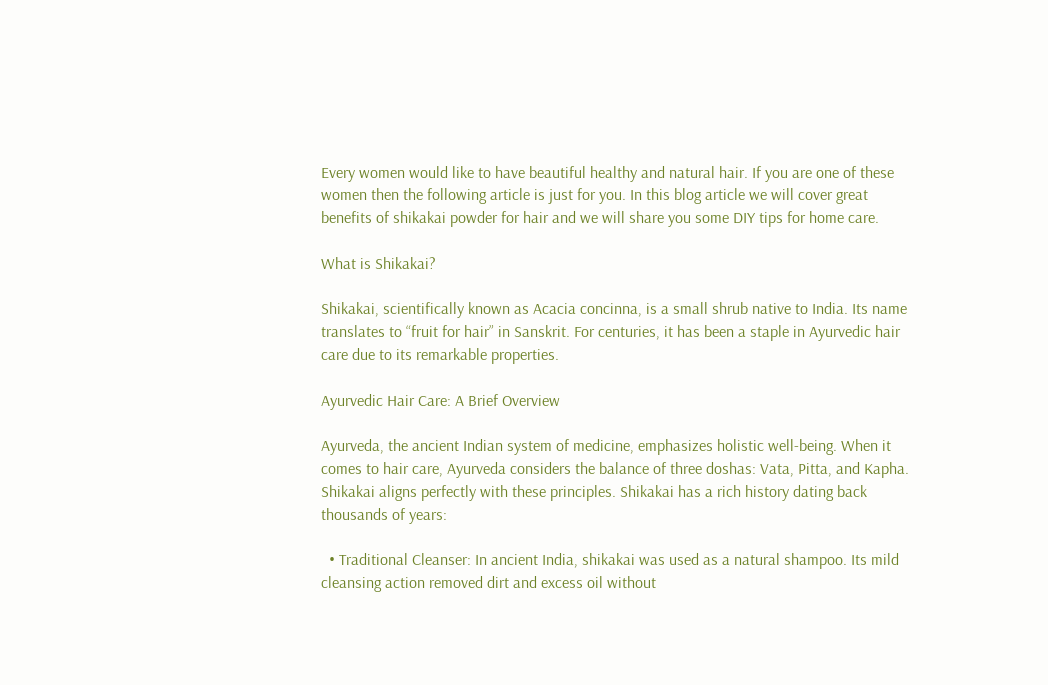Every women would like to have beautiful healthy and natural hair. If you are one of these women then the following article is just for you. In this blog article we will cover great benefits of shikakai powder for hair and we will share you some DIY tips for home care.

What is Shikakai?

Shikakai, scientifically known as Acacia concinna, is a small shrub native to India. Its name translates to “fruit for hair” in Sanskrit. For centuries, it has been a staple in Ayurvedic hair care due to its remarkable properties.

Ayurvedic Hair Care: A Brief Overview

Ayurveda, the ancient Indian system of medicine, emphasizes holistic well-being. When it comes to hair care, Ayurveda considers the balance of three doshas: Vata, Pitta, and Kapha. Shikakai aligns perfectly with these principles. Shikakai has a rich history dating back thousands of years:

  • Traditional Cleanser: In ancient India, shikakai was used as a natural shampoo. Its mild cleansing action removed dirt and excess oil without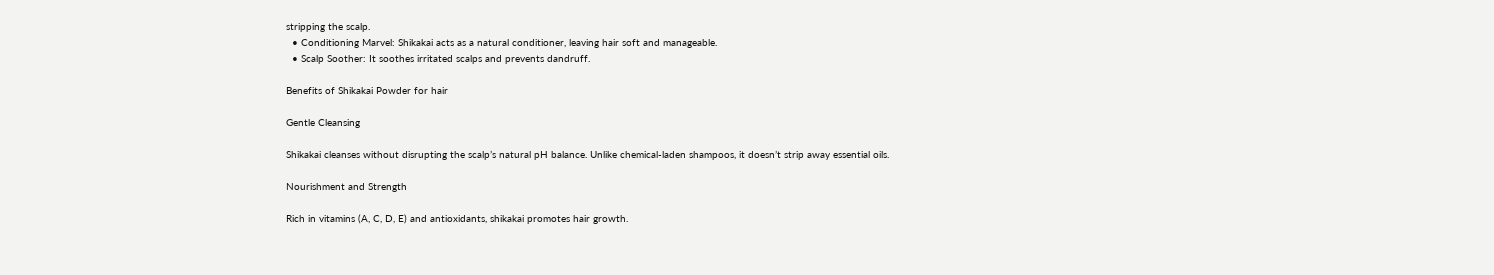stripping the scalp.
  • Conditioning Marvel: Shikakai acts as a natural conditioner, leaving hair soft and manageable.
  • Scalp Soother: It soothes irritated scalps and prevents dandruff.

Benefits of Shikakai Powder for hair

Gentle Cleansing

Shikakai cleanses without disrupting the scalp’s natural pH balance. Unlike chemical-laden shampoos, it doesn’t strip away essential oils.

Nourishment and Strength

Rich in vitamins (A, C, D, E) and antioxidants, shikakai promotes hair growth.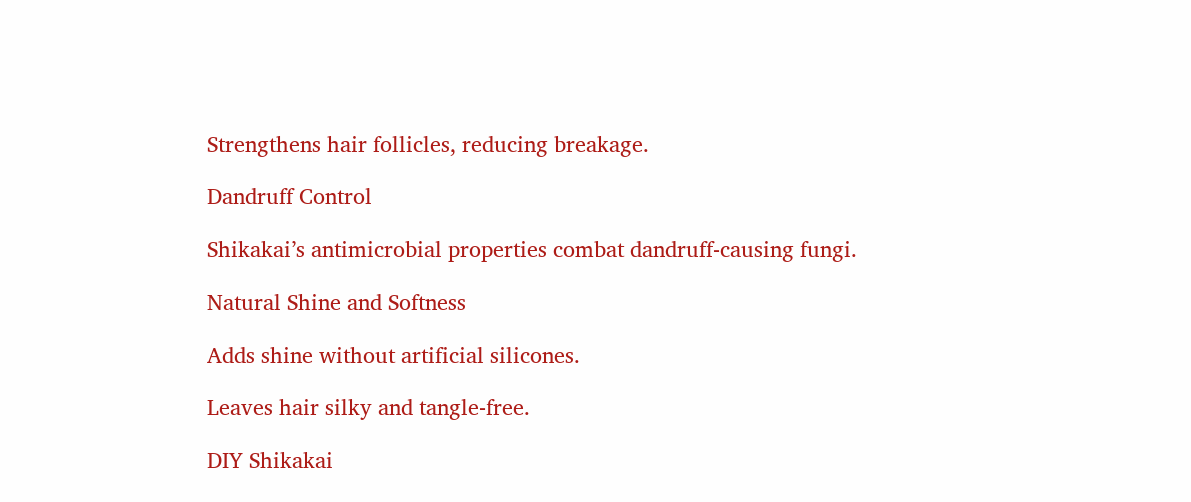Strengthens hair follicles, reducing breakage.

Dandruff Control

Shikakai’s antimicrobial properties combat dandruff-causing fungi.

Natural Shine and Softness

Adds shine without artificial silicones.

Leaves hair silky and tangle-free.

DIY Shikakai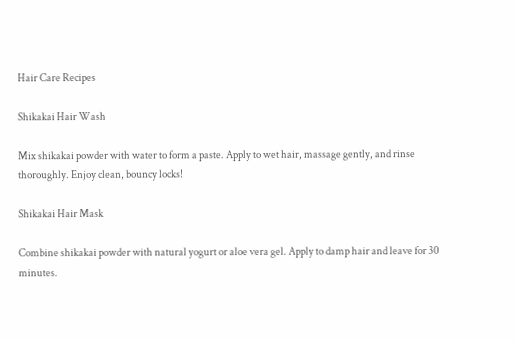Hair Care Recipes

Shikakai Hair Wash

Mix shikakai powder with water to form a paste. Apply to wet hair, massage gently, and rinse thoroughly. Enjoy clean, bouncy locks!

Shikakai Hair Mask

Combine shikakai powder with natural yogurt or aloe vera gel. Apply to damp hair and leave for 30 minutes.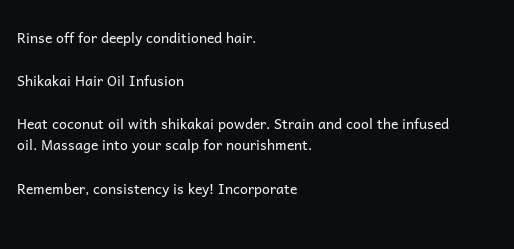Rinse off for deeply conditioned hair.

Shikakai Hair Oil Infusion

Heat coconut oil with shikakai powder. Strain and cool the infused oil. Massage into your scalp for nourishment.

Remember, consistency is key! Incorporate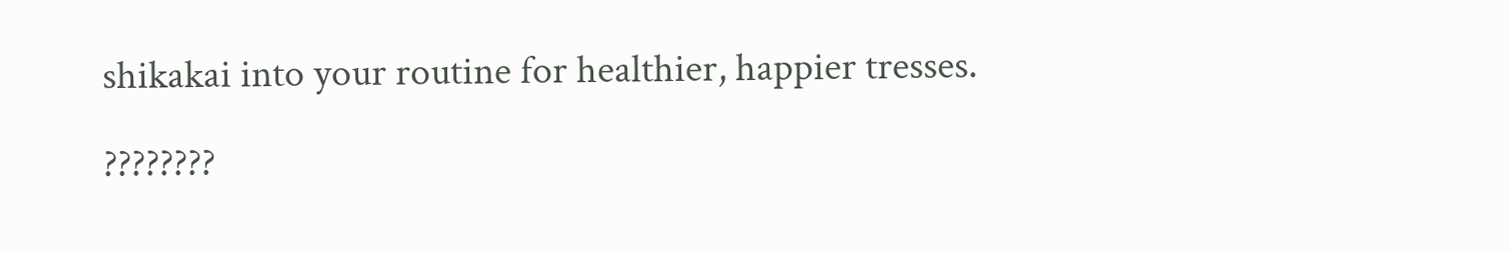shikakai into your routine for healthier, happier tresses.

????????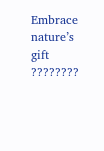Embrace nature’s gift ????????